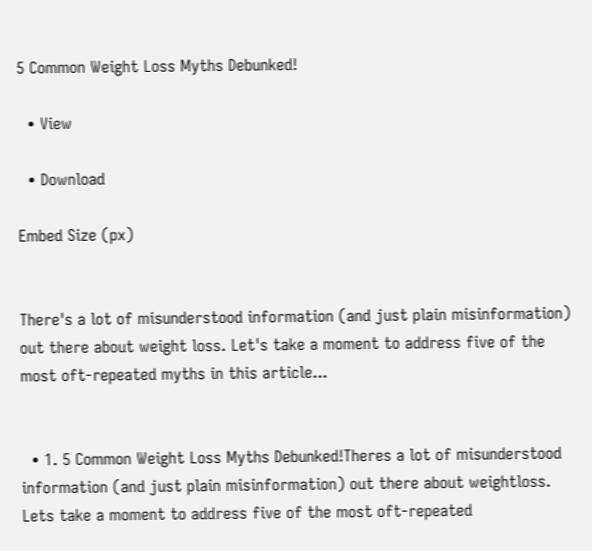5 Common Weight Loss Myths Debunked!

  • View

  • Download

Embed Size (px)


There's a lot of misunderstood information (and just plain misinformation) out there about weight loss. Let's take a moment to address five of the most oft-repeated myths in this article...


  • 1. 5 Common Weight Loss Myths Debunked!Theres a lot of misunderstood information (and just plain misinformation) out there about weightloss. Lets take a moment to address five of the most oft-repeated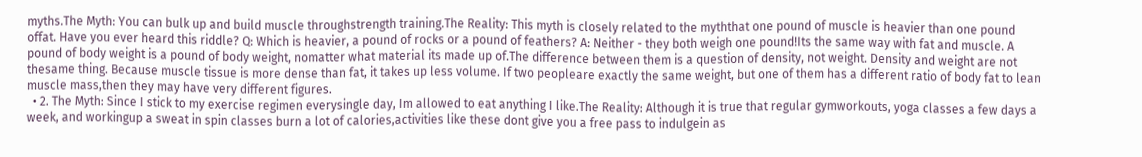myths.The Myth: You can bulk up and build muscle throughstrength training.The Reality: This myth is closely related to the myththat one pound of muscle is heavier than one pound offat. Have you ever heard this riddle? Q: Which is heavier, a pound of rocks or a pound of feathers? A: Neither - they both weigh one pound!Its the same way with fat and muscle. A pound of body weight is a pound of body weight, nomatter what material its made up of.The difference between them is a question of density, not weight. Density and weight are not thesame thing. Because muscle tissue is more dense than fat, it takes up less volume. If two peopleare exactly the same weight, but one of them has a different ratio of body fat to lean muscle mass,then they may have very different figures.
  • 2. The Myth: Since I stick to my exercise regimen everysingle day, Im allowed to eat anything I like.The Reality: Although it is true that regular gymworkouts, yoga classes a few days a week, and workingup a sweat in spin classes burn a lot of calories,activities like these dont give you a free pass to indulgein as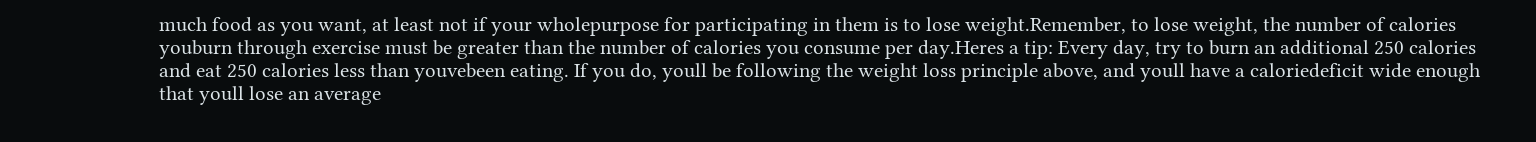much food as you want, at least not if your wholepurpose for participating in them is to lose weight.Remember, to lose weight, the number of calories youburn through exercise must be greater than the number of calories you consume per day.Heres a tip: Every day, try to burn an additional 250 calories and eat 250 calories less than youvebeen eating. If you do, youll be following the weight loss principle above, and youll have a caloriedeficit wide enough that youll lose an average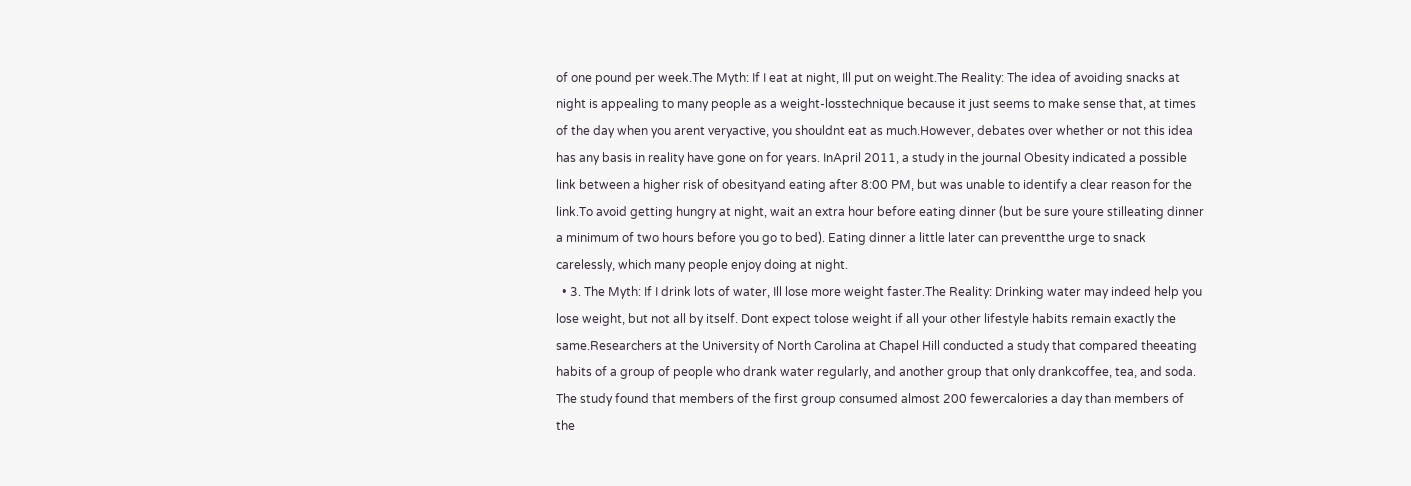of one pound per week.The Myth: If I eat at night, Ill put on weight.The Reality: The idea of avoiding snacks at night is appealing to many people as a weight-losstechnique because it just seems to make sense that, at times of the day when you arent veryactive, you shouldnt eat as much.However, debates over whether or not this idea has any basis in reality have gone on for years. InApril 2011, a study in the journal Obesity indicated a possible link between a higher risk of obesityand eating after 8:00 PM, but was unable to identify a clear reason for the link.To avoid getting hungry at night, wait an extra hour before eating dinner (but be sure youre stilleating dinner a minimum of two hours before you go to bed). Eating dinner a little later can preventthe urge to snack carelessly, which many people enjoy doing at night.
  • 3. The Myth: If I drink lots of water, Ill lose more weight faster.The Reality: Drinking water may indeed help you lose weight, but not all by itself. Dont expect tolose weight if all your other lifestyle habits remain exactly the same.Researchers at the University of North Carolina at Chapel Hill conducted a study that compared theeating habits of a group of people who drank water regularly, and another group that only drankcoffee, tea, and soda. The study found that members of the first group consumed almost 200 fewercalories a day than members of the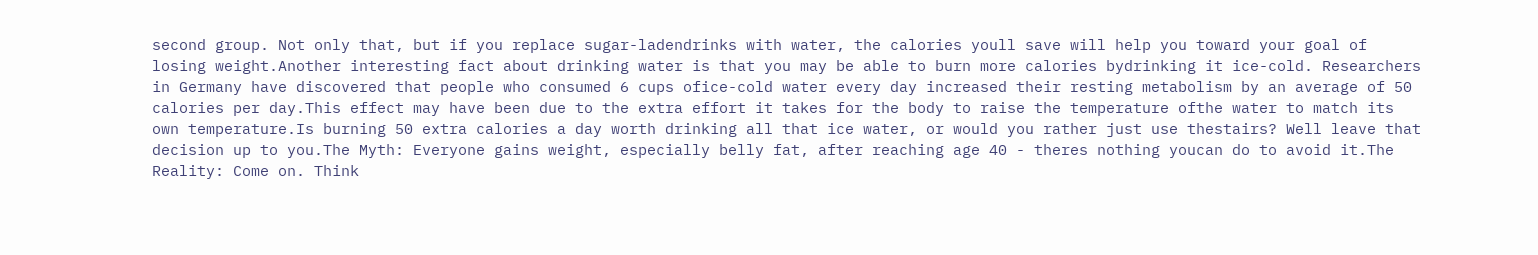second group. Not only that, but if you replace sugar-ladendrinks with water, the calories youll save will help you toward your goal of losing weight.Another interesting fact about drinking water is that you may be able to burn more calories bydrinking it ice-cold. Researchers in Germany have discovered that people who consumed 6 cups ofice-cold water every day increased their resting metabolism by an average of 50 calories per day.This effect may have been due to the extra effort it takes for the body to raise the temperature ofthe water to match its own temperature.Is burning 50 extra calories a day worth drinking all that ice water, or would you rather just use thestairs? Well leave that decision up to you.The Myth: Everyone gains weight, especially belly fat, after reaching age 40 - theres nothing youcan do to avoid it.The Reality: Come on. Think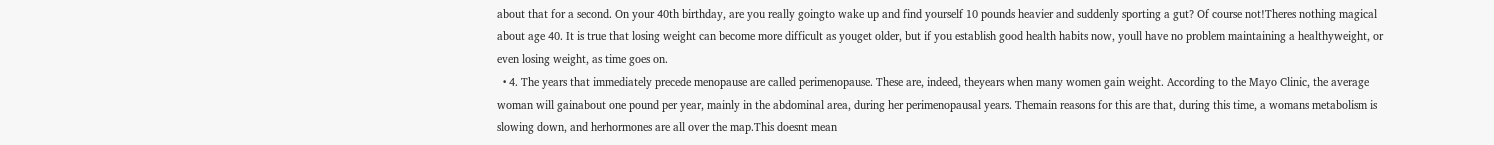about that for a second. On your 40th birthday, are you really goingto wake up and find yourself 10 pounds heavier and suddenly sporting a gut? Of course not!Theres nothing magical about age 40. It is true that losing weight can become more difficult as youget older, but if you establish good health habits now, youll have no problem maintaining a healthyweight, or even losing weight, as time goes on.
  • 4. The years that immediately precede menopause are called perimenopause. These are, indeed, theyears when many women gain weight. According to the Mayo Clinic, the average woman will gainabout one pound per year, mainly in the abdominal area, during her perimenopausal years. Themain reasons for this are that, during this time, a womans metabolism is slowing down, and herhormones are all over the map.This doesnt mean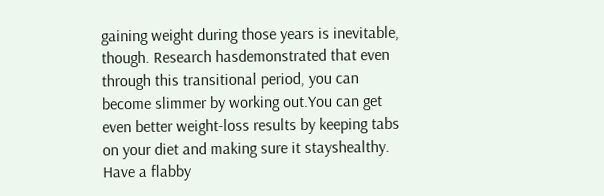gaining weight during those years is inevitable, though. Research hasdemonstrated that even through this transitional period, you can become slimmer by working out.You can get even better weight-loss results by keeping tabs on your diet and making sure it stayshealthy. Have a flabby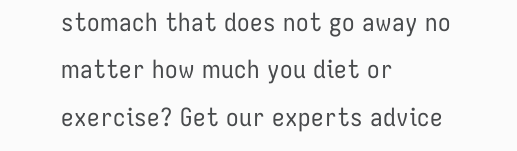stomach that does not go away no matter how much you diet or exercise? Get our experts advice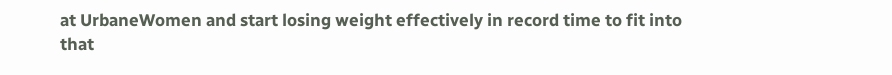at UrbaneWomen and start losing weight effectively in record time to fit into that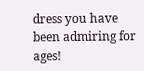dress you have been admiring for ages!